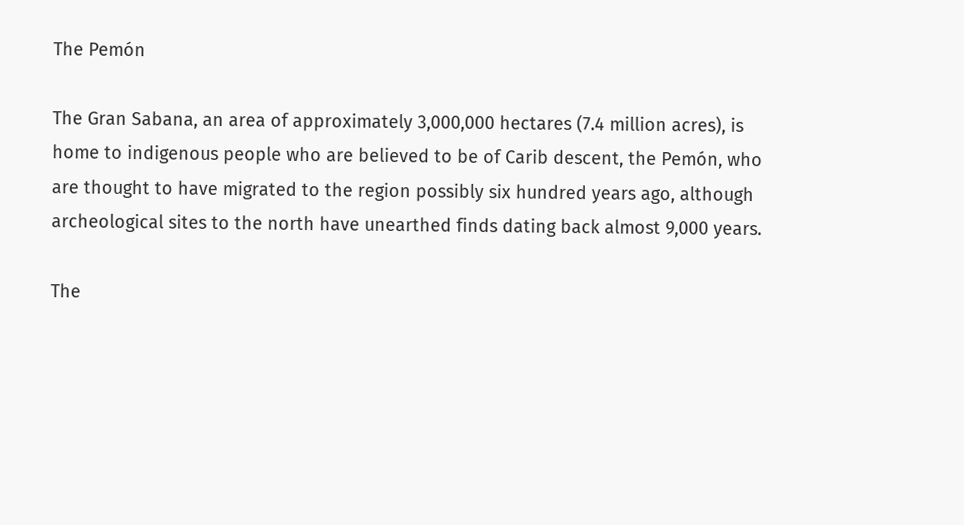The Pemón

The Gran Sabana, an area of approximately 3,000,000 hectares (7.4 million acres), is home to indigenous people who are believed to be of Carib descent, the Pemón, who are thought to have migrated to the region possibly six hundred years ago, although archeological sites to the north have unearthed finds dating back almost 9,000 years.

The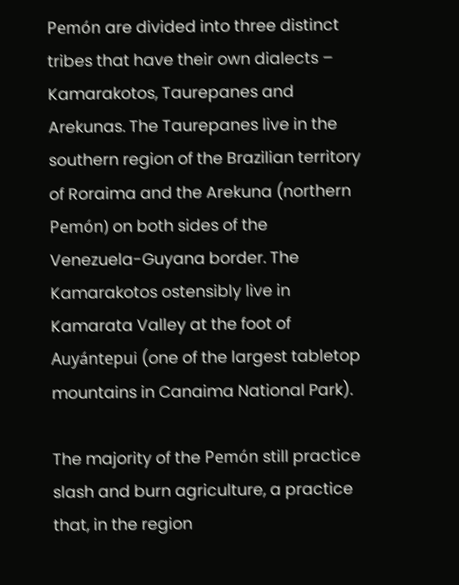Pemón are divided into three distinct tribes that have their own dialects – Kamarakotos, Taurepanes and Arekunas. The Taurepanes live in the southern region of the Brazilian territory of Roraima and the Arekuna (northern Pemón) on both sides of the Venezuela-Guyana border. The Kamarakotos ostensibly live in Kamarata Valley at the foot of Auyántepui (one of the largest tabletop mountains in Canaima National Park).

The majority of the Pemón still practice slash and burn agriculture, a practice that, in the region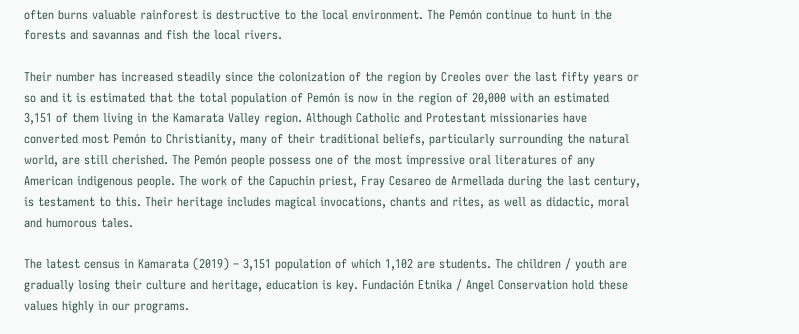often burns valuable rainforest is destructive to the local environment. The Pemón continue to hunt in the forests and savannas and fish the local rivers.

Their number has increased steadily since the colonization of the region by Creoles over the last fifty years or so and it is estimated that the total population of Pemón is now in the region of 20,000 with an estimated 3,151 of them living in the Kamarata Valley region. Although Catholic and Protestant missionaries have converted most Pemón to Christianity, many of their traditional beliefs, particularly surrounding the natural world, are still cherished. The Pemón people possess one of the most impressive oral literatures of any American indigenous people. The work of the Capuchin priest, Fray Cesareo de Armellada during the last century, is testament to this. Their heritage includes magical invocations, chants and rites, as well as didactic, moral and humorous tales.

The latest census in Kamarata (2019) – 3,151 population of which 1,102 are students. The children / youth are gradually losing their culture and heritage, education is key. Fundación Etnika / Angel Conservation hold these values highly in our programs.